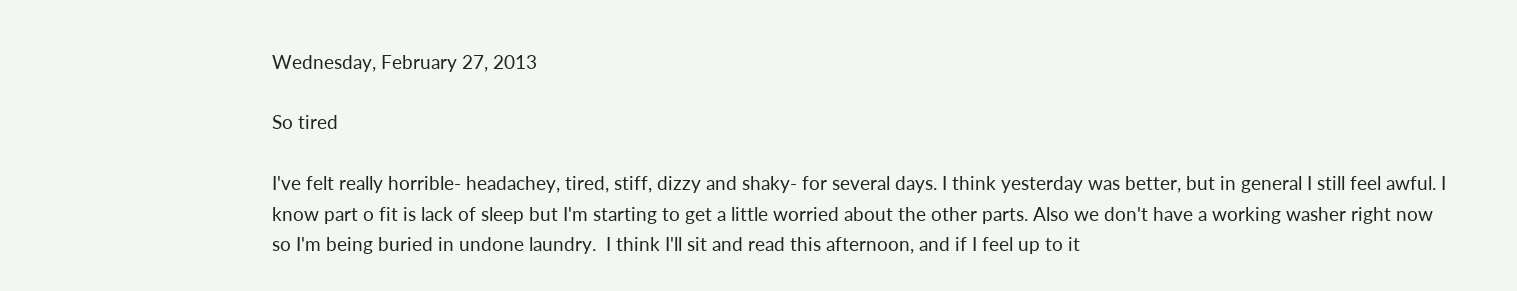Wednesday, February 27, 2013

So tired

I've felt really horrible- headachey, tired, stiff, dizzy and shaky- for several days. I think yesterday was better, but in general I still feel awful. I know part o fit is lack of sleep but I'm starting to get a little worried about the other parts. Also we don't have a working washer right now so I'm being buried in undone laundry.  I think I'll sit and read this afternoon, and if I feel up to it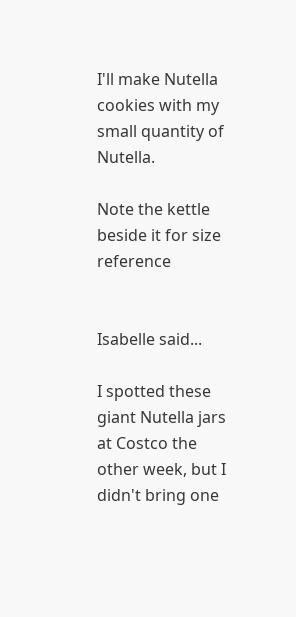I'll make Nutella cookies with my small quantity of Nutella.

Note the kettle beside it for size reference


Isabelle said...

I spotted these giant Nutella jars at Costco the other week, but I didn't bring one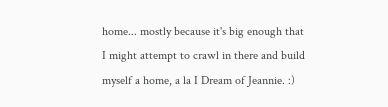home... mostly because it's big enough that I might attempt to crawl in there and build myself a home, a la I Dream of Jeannie. :)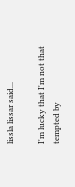lissla lissar said...

I'm lucky that I'm not that tempted by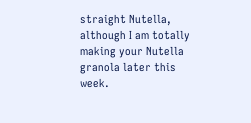straight Nutella, although I am totally making your Nutella granola later this week.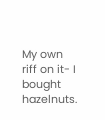My own riff on it- I bought hazelnuts.